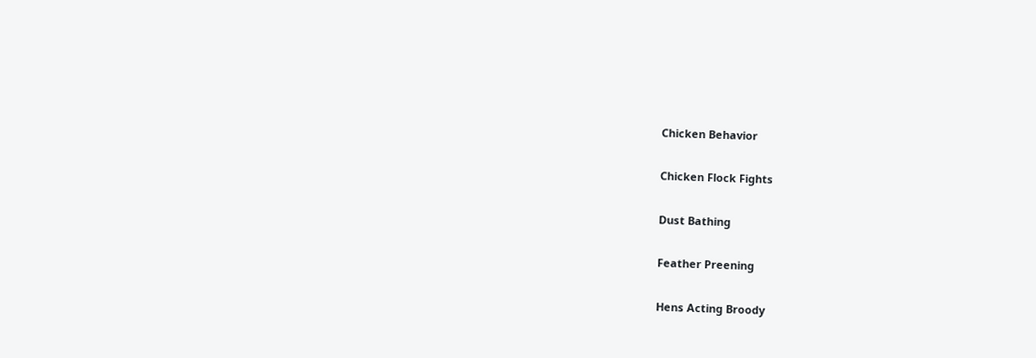Chicken Behavior

Chicken Flock Fights

Dust Bathing

Feather Preening

Hens Acting Broody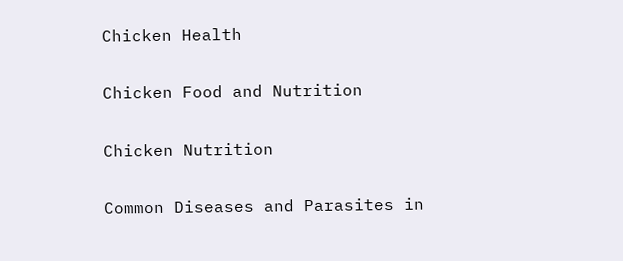Chicken Health

Chicken Food and Nutrition

Chicken Nutrition

Common Diseases and Parasites in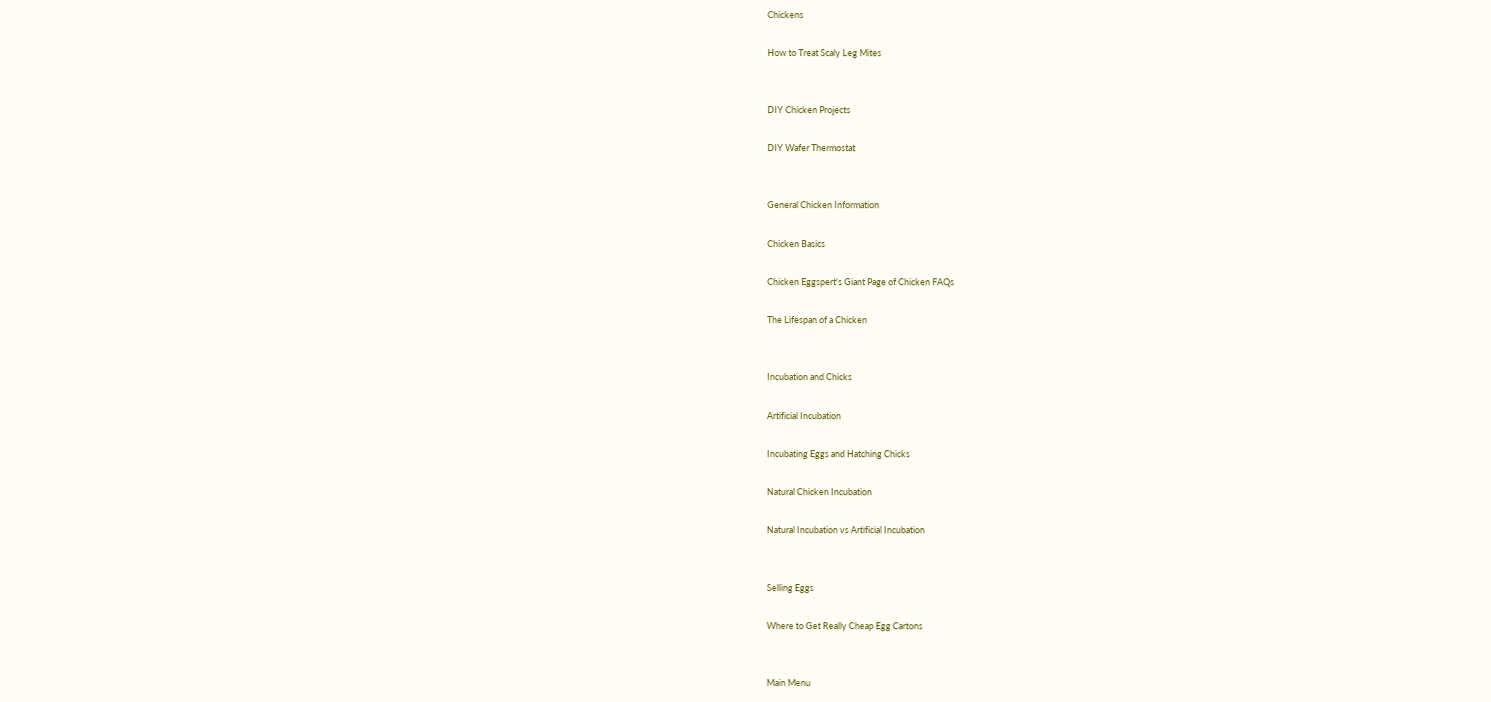Chickens

How to Treat Scaly Leg Mites


DIY Chicken Projects

DIY Wafer Thermostat


General Chicken Information

Chicken Basics

Chicken Eggspert's Giant Page of Chicken FAQs

The Lifespan of a Chicken


Incubation and Chicks

Artificial Incubation

Incubating Eggs and Hatching Chicks

Natural Chicken Incubation

Natural Incubation vs Artificial Incubation


Selling Eggs

Where to Get Really Cheap Egg Cartons


Main Menu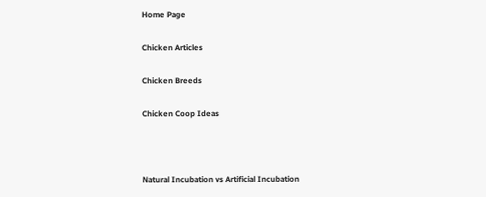Home Page

Chicken Articles

Chicken Breeds

Chicken Coop Ideas



Natural Incubation vs Artificial Incubation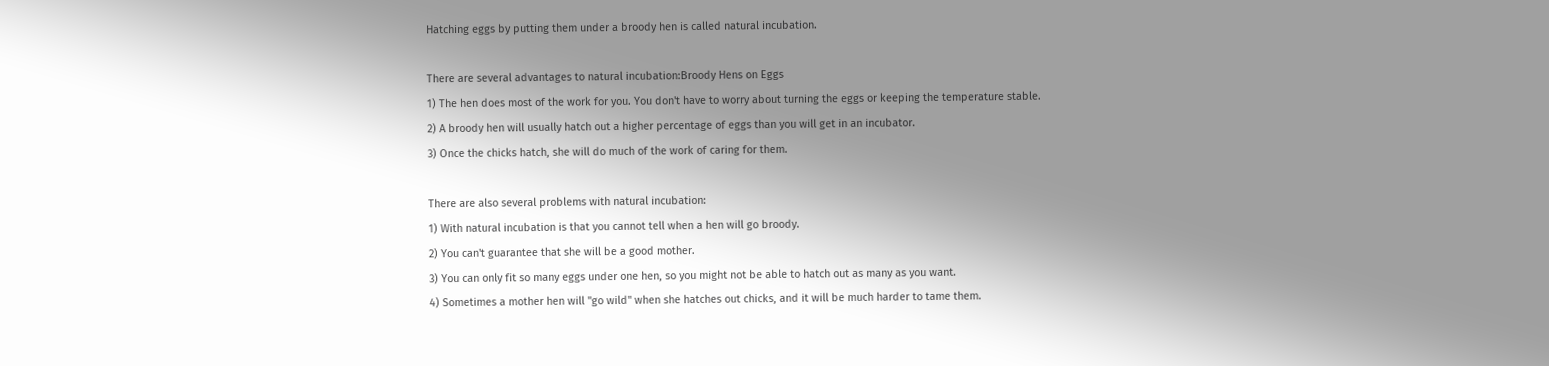Hatching eggs by putting them under a broody hen is called natural incubation.

There are several advantages to natural incubation:Broody Hens on Eggs
1) The hen does most of the work for you. You don't have to worry about turning the eggs or keeping the temperature stable.
2) A broody hen will usually hatch out a higher percentage of eggs than you will get in an incubator.
3) Once the chicks hatch, she will do much of the work of caring for them.

There are also several problems with natural incubation:
1) With natural incubation is that you cannot tell when a hen will go broody.
2) You can't guarantee that she will be a good mother.
3) You can only fit so many eggs under one hen, so you might not be able to hatch out as many as you want.
4) Sometimes a mother hen will "go wild" when she hatches out chicks, and it will be much harder to tame them.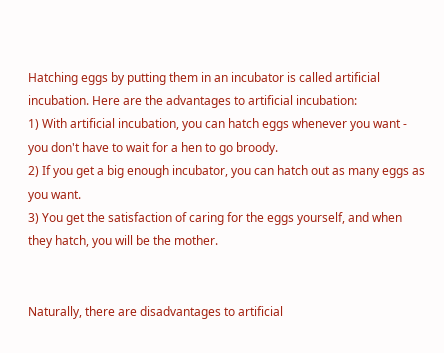Hatching eggs by putting them in an incubator is called artificial incubation. Here are the advantages to artificial incubation:
1) With artificial incubation, you can hatch eggs whenever you want - you don't have to wait for a hen to go broody.
2) If you get a big enough incubator, you can hatch out as many eggs as you want.
3) You get the satisfaction of caring for the eggs yourself, and when they hatch, you will be the mother.


Naturally, there are disadvantages to artificial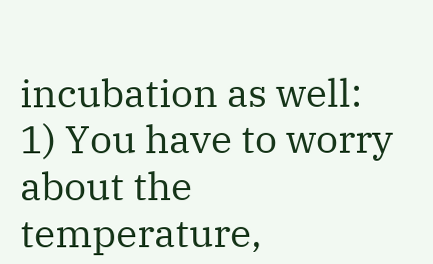incubation as well:
1) You have to worry about the temperature,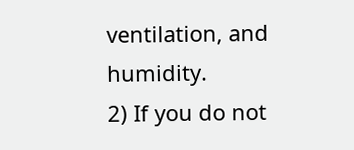ventilation, and humidity.
2) If you do not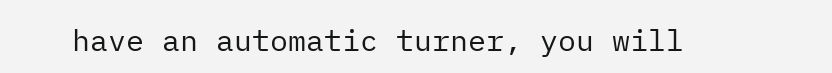have an automatic turner, you will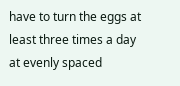have to turn the eggs at least three times a day at evenly spaced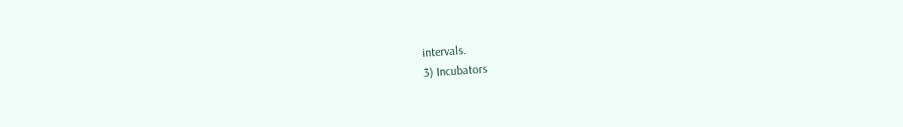intervals.
3) Incubators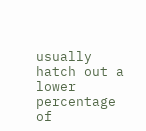usually hatch out a lower percentage of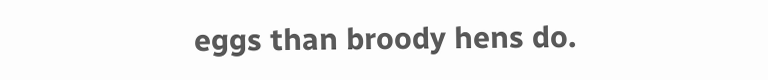eggs than broody hens do.